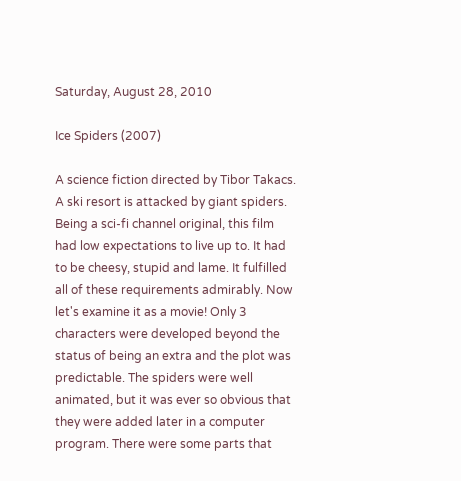Saturday, August 28, 2010

Ice Spiders (2007)

A science fiction directed by Tibor Takacs.
A ski resort is attacked by giant spiders.
Being a sci-fi channel original, this film had low expectations to live up to. It had to be cheesy, stupid and lame. It fulfilled all of these requirements admirably. Now let's examine it as a movie! Only 3 characters were developed beyond the status of being an extra and the plot was predictable. The spiders were well animated, but it was ever so obvious that they were added later in a computer program. There were some parts that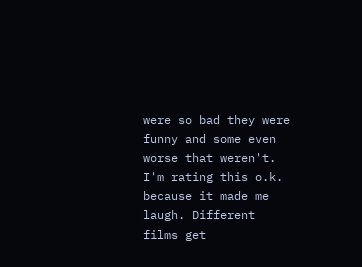were so bad they were funny and some even worse that weren't. I'm rating this o.k. because it made me laugh. Different films get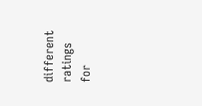different ratings for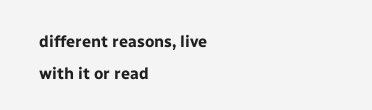different reasons, live with it or read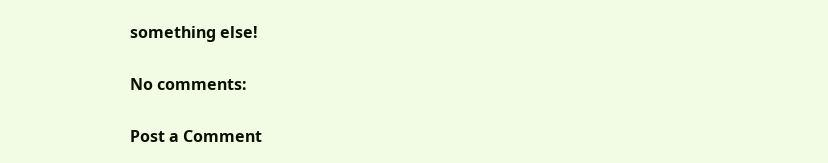something else!

No comments:

Post a Comment